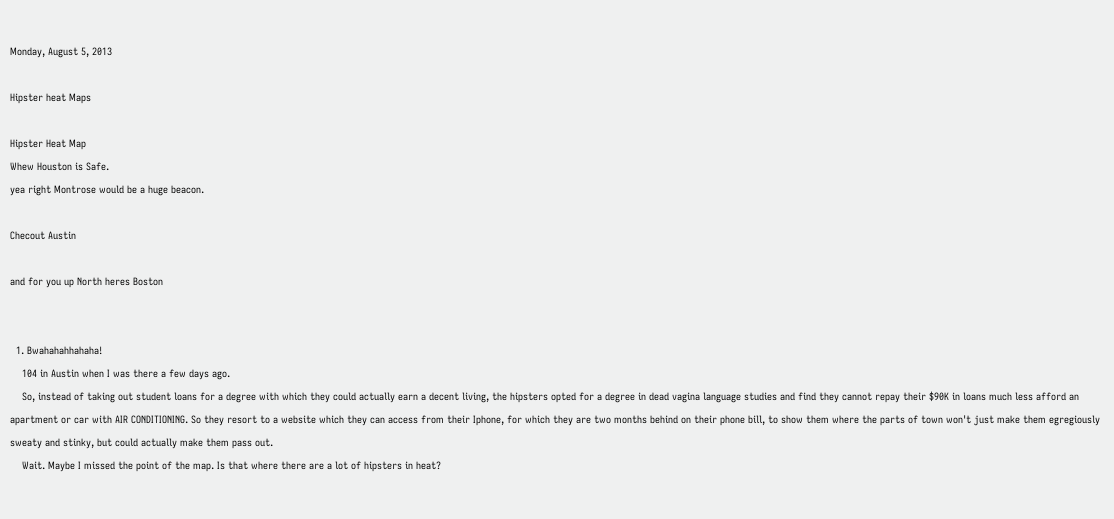Monday, August 5, 2013

Hipster heat Maps

Hipster Heat Map
Whew Houston is Safe.
yea right Montrose would be a huge beacon.

Checout Austin

and for you up North heres Boston


  1. Bwahahahhahaha!
    104 in Austin when I was there a few days ago.
    So, instead of taking out student loans for a degree with which they could actually earn a decent living, the hipsters opted for a degree in dead vagina language studies and find they cannot repay their $90K in loans much less afford an apartment or car with AIR CONDITIONING. So they resort to a website which they can access from their Iphone, for which they are two months behind on their phone bill, to show them where the parts of town won't just make them egregiously sweaty and stinky, but could actually make them pass out.
    Wait. Maybe I missed the point of the map. Is that where there are a lot of hipsters in heat?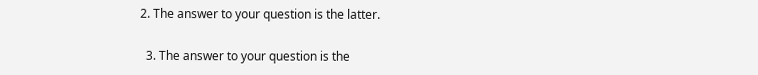2. The answer to your question is the latter.

  3. The answer to your question is the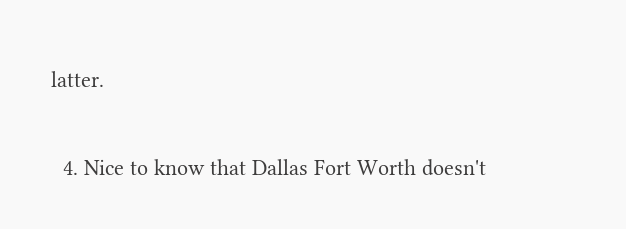latter.

  4. Nice to know that Dallas Fort Worth doesn't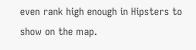even rank high enough in Hipsters to show on the map.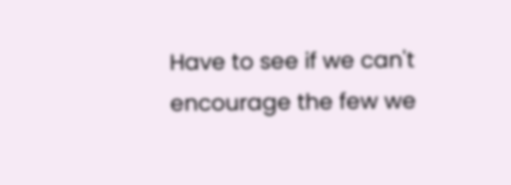Have to see if we can't encourage the few we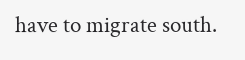have to migrate south.